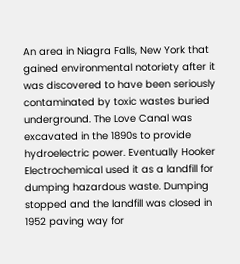An area in Niagra Falls, New York that gained environmental notoriety after it was discovered to have been seriously contaminated by toxic wastes buried underground. The Love Canal was excavated in the 1890s to provide hydroelectric power. Eventually Hooker Electrochemical used it as a landfill for dumping hazardous waste. Dumping stopped and the landfill was closed in 1952 paving way for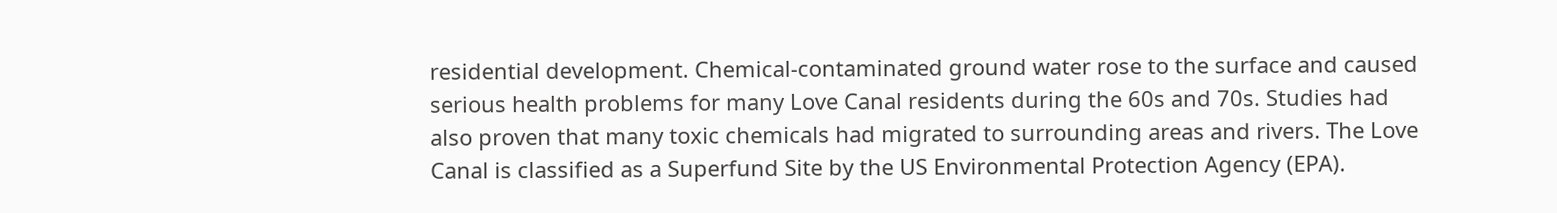residential development. Chemical-contaminated ground water rose to the surface and caused serious health problems for many Love Canal residents during the 60s and 70s. Studies had also proven that many toxic chemicals had migrated to surrounding areas and rivers. The Love Canal is classified as a Superfund Site by the US Environmental Protection Agency (EPA).